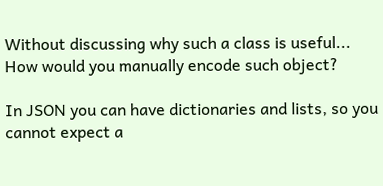Without discussing why such a class is useful... How would you manually encode such object?

In JSON you can have dictionaries and lists, so you cannot expect a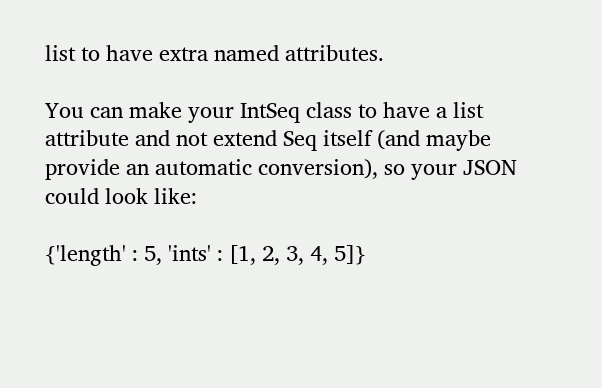list to have extra named attributes.

You can make your IntSeq class to have a list attribute and not extend Seq itself (and maybe provide an automatic conversion), so your JSON could look like:

{'length' : 5, 'ints' : [1, 2, 3, 4, 5]}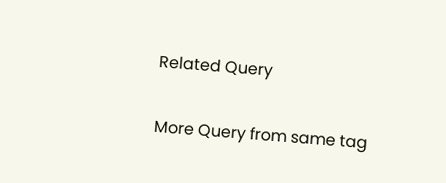Related Query

More Query from same tag